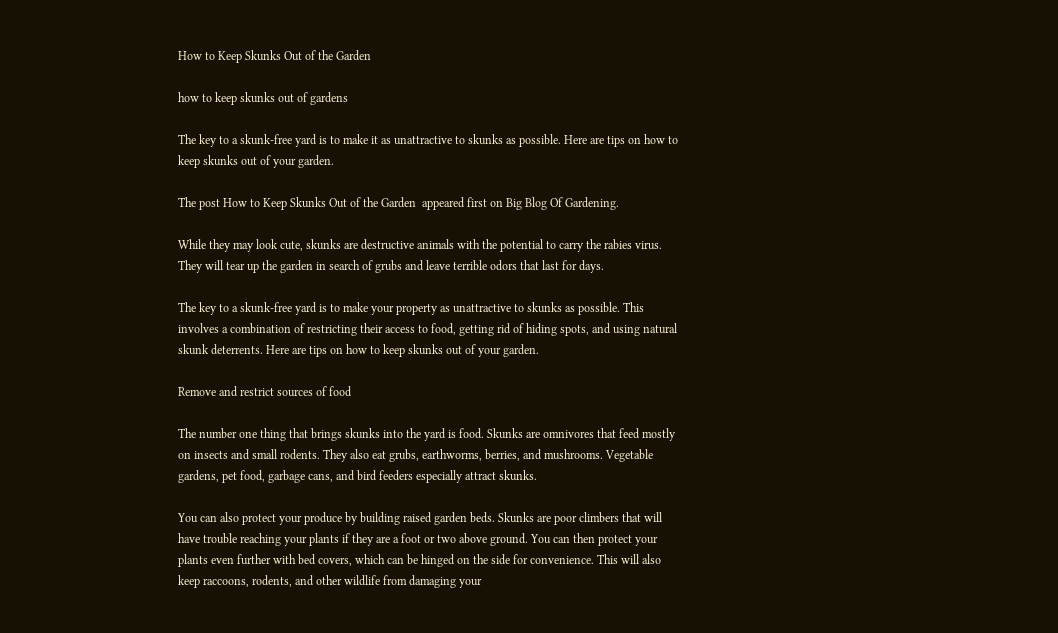How to Keep Skunks Out of the Garden

how to keep skunks out of gardens

The key to a skunk-free yard is to make it as unattractive to skunks as possible. Here are tips on how to keep skunks out of your garden.

The post How to Keep Skunks Out of the Garden  appeared first on Big Blog Of Gardening.

While they may look cute, skunks are destructive animals with the potential to carry the rabies virus. They will tear up the garden in search of grubs and leave terrible odors that last for days.

The key to a skunk-free yard is to make your property as unattractive to skunks as possible. This involves a combination of restricting their access to food, getting rid of hiding spots, and using natural skunk deterrents. Here are tips on how to keep skunks out of your garden.

Remove and restrict sources of food

The number one thing that brings skunks into the yard is food. Skunks are omnivores that feed mostly on insects and small rodents. They also eat grubs, earthworms, berries, and mushrooms. Vegetable gardens, pet food, garbage cans, and bird feeders especially attract skunks.

You can also protect your produce by building raised garden beds. Skunks are poor climbers that will have trouble reaching your plants if they are a foot or two above ground. You can then protect your plants even further with bed covers, which can be hinged on the side for convenience. This will also keep raccoons, rodents, and other wildlife from damaging your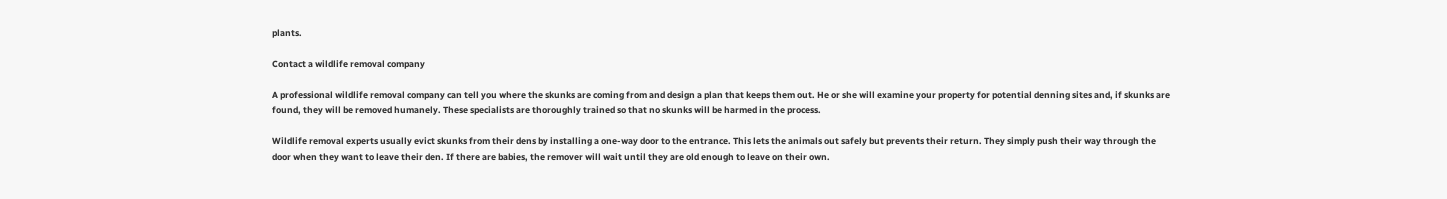plants.

Contact a wildlife removal company

A professional wildlife removal company can tell you where the skunks are coming from and design a plan that keeps them out. He or she will examine your property for potential denning sites and, if skunks are found, they will be removed humanely. These specialists are thoroughly trained so that no skunks will be harmed in the process.

Wildlife removal experts usually evict skunks from their dens by installing a one-way door to the entrance. This lets the animals out safely but prevents their return. They simply push their way through the door when they want to leave their den. If there are babies, the remover will wait until they are old enough to leave on their own.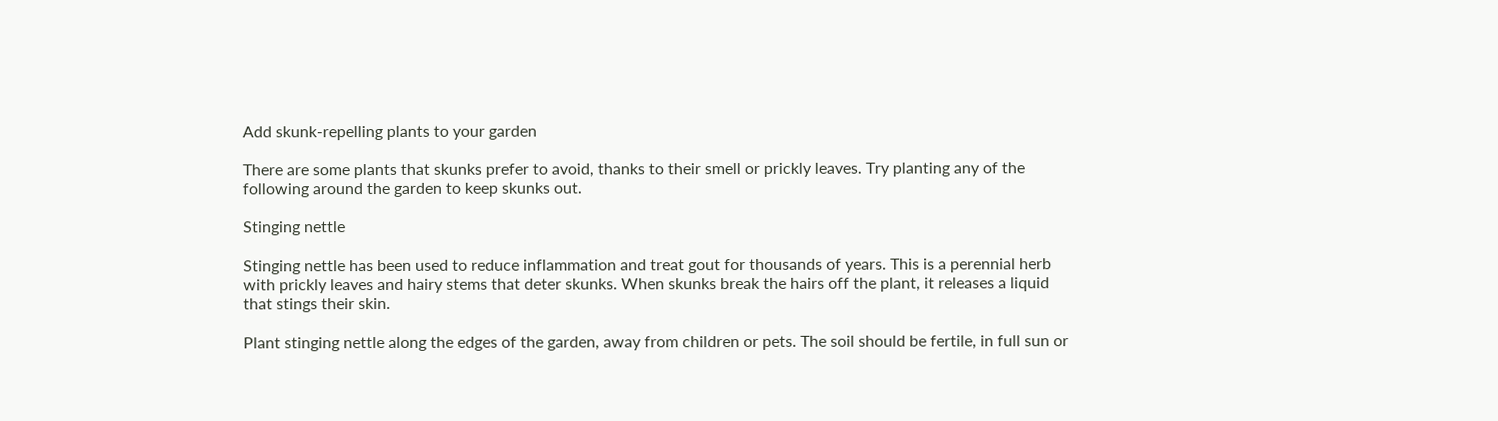Add skunk-repelling plants to your garden

There are some plants that skunks prefer to avoid, thanks to their smell or prickly leaves. Try planting any of the following around the garden to keep skunks out.

Stinging nettle

Stinging nettle has been used to reduce inflammation and treat gout for thousands of years. This is a perennial herb with prickly leaves and hairy stems that deter skunks. When skunks break the hairs off the plant, it releases a liquid that stings their skin.

Plant stinging nettle along the edges of the garden, away from children or pets. The soil should be fertile, in full sun or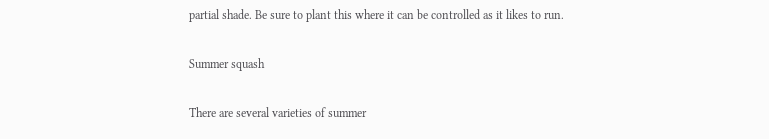partial shade. Be sure to plant this where it can be controlled as it likes to run.

Summer squash

There are several varieties of summer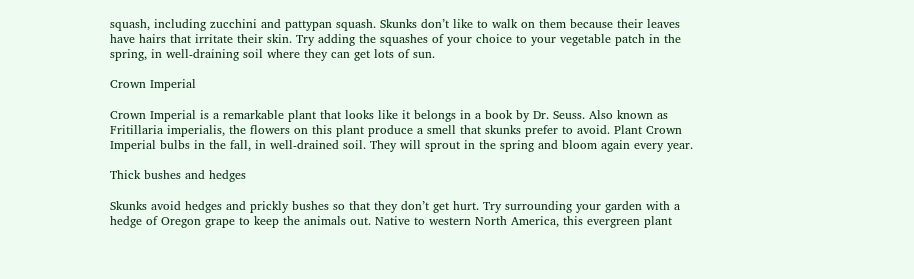squash, including zucchini and pattypan squash. Skunks don’t like to walk on them because their leaves have hairs that irritate their skin. Try adding the squashes of your choice to your vegetable patch in the spring, in well-draining soil where they can get lots of sun.

Crown Imperial

Crown Imperial is a remarkable plant that looks like it belongs in a book by Dr. Seuss. Also known as Fritillaria imperialis, the flowers on this plant produce a smell that skunks prefer to avoid. Plant Crown Imperial bulbs in the fall, in well-drained soil. They will sprout in the spring and bloom again every year.

Thick bushes and hedges

Skunks avoid hedges and prickly bushes so that they don’t get hurt. Try surrounding your garden with a hedge of Oregon grape to keep the animals out. Native to western North America, this evergreen plant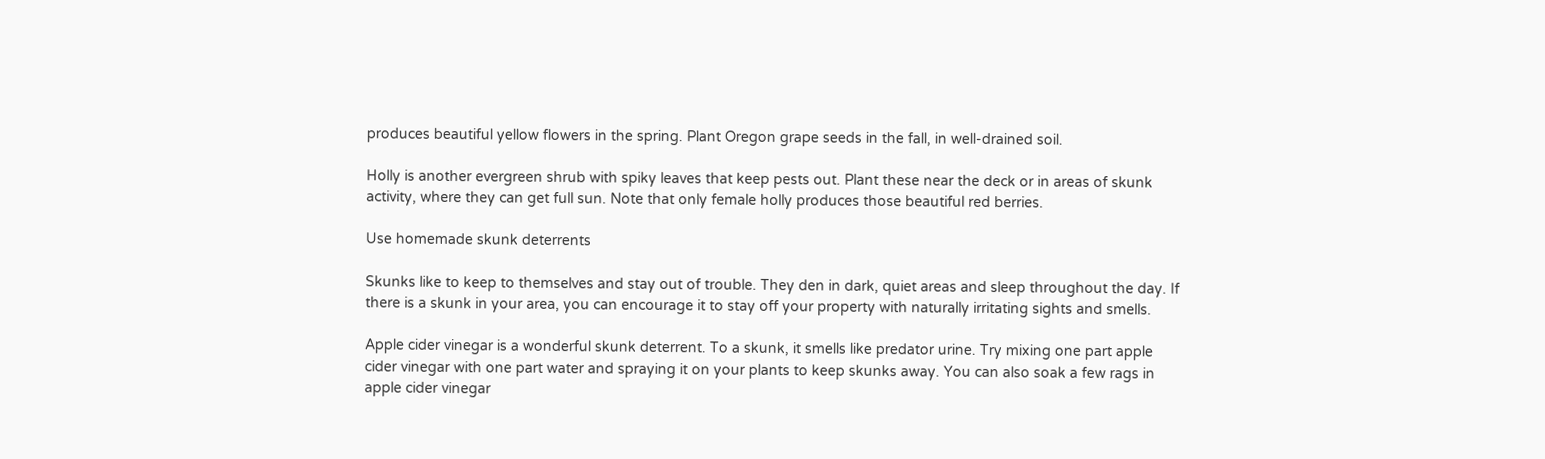produces beautiful yellow flowers in the spring. Plant Oregon grape seeds in the fall, in well-drained soil.

Holly is another evergreen shrub with spiky leaves that keep pests out. Plant these near the deck or in areas of skunk activity, where they can get full sun. Note that only female holly produces those beautiful red berries.

Use homemade skunk deterrents

Skunks like to keep to themselves and stay out of trouble. They den in dark, quiet areas and sleep throughout the day. If there is a skunk in your area, you can encourage it to stay off your property with naturally irritating sights and smells.

Apple cider vinegar is a wonderful skunk deterrent. To a skunk, it smells like predator urine. Try mixing one part apple cider vinegar with one part water and spraying it on your plants to keep skunks away. You can also soak a few rags in apple cider vinegar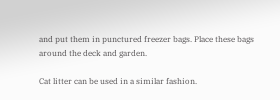and put them in punctured freezer bags. Place these bags around the deck and garden.

Cat litter can be used in a similar fashion.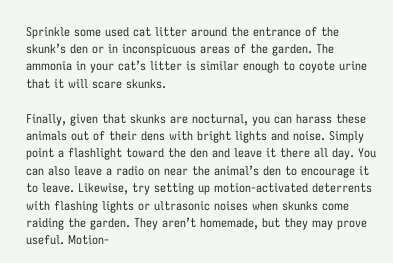Sprinkle some used cat litter around the entrance of the skunk’s den or in inconspicuous areas of the garden. The ammonia in your cat’s litter is similar enough to coyote urine that it will scare skunks.

Finally, given that skunks are nocturnal, you can harass these animals out of their dens with bright lights and noise. Simply point a flashlight toward the den and leave it there all day. You can also leave a radio on near the animal’s den to encourage it to leave. Likewise, try setting up motion-activated deterrents with flashing lights or ultrasonic noises when skunks come raiding the garden. They aren’t homemade, but they may prove useful. Motion-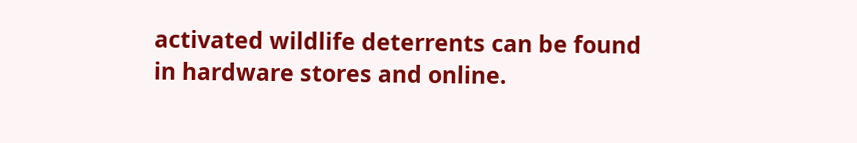activated wildlife deterrents can be found in hardware stores and online.